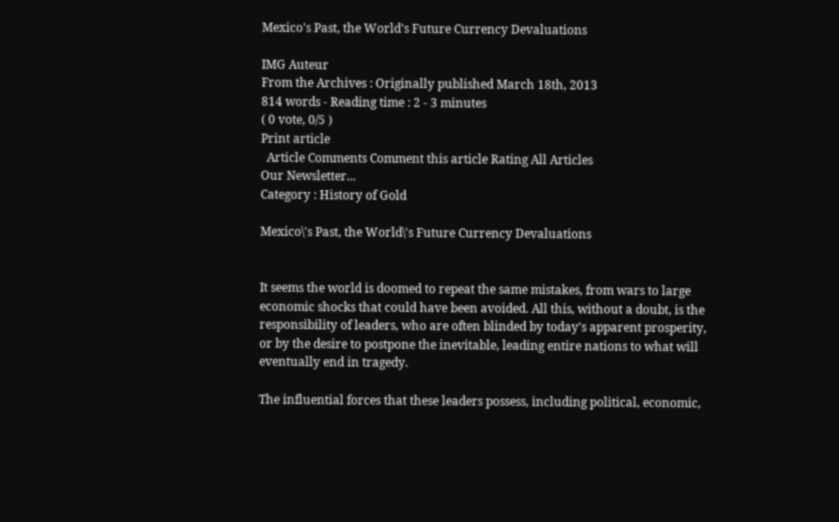Mexico's Past, the World's Future Currency Devaluations

IMG Auteur
From the Archives : Originally published March 18th, 2013
814 words - Reading time : 2 - 3 minutes
( 0 vote, 0/5 )
Print article
  Article Comments Comment this article Rating All Articles
Our Newsletter...
Category : History of Gold

Mexico\'s Past, the World\'s Future Currency Devaluations


It seems the world is doomed to repeat the same mistakes, from wars to large economic shocks that could have been avoided. All this, without a doubt, is the responsibility of leaders, who are often blinded by today's apparent prosperity, or by the desire to postpone the inevitable, leading entire nations to what will eventually end in tragedy.

The influential forces that these leaders possess, including political, economic,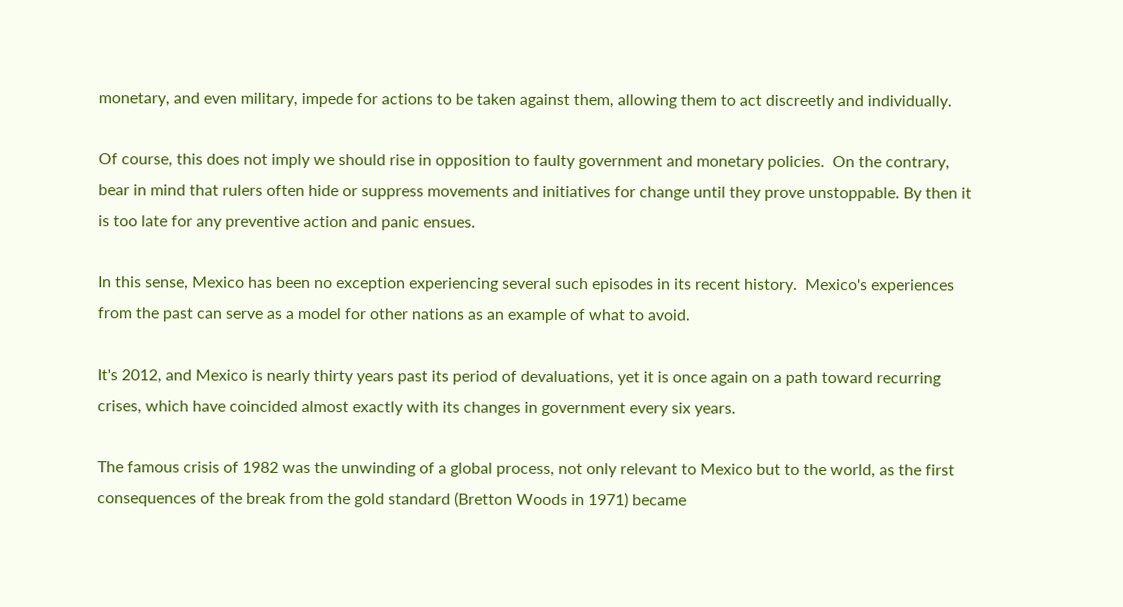monetary, and even military, impede for actions to be taken against them, allowing them to act discreetly and individually.

Of course, this does not imply we should rise in opposition to faulty government and monetary policies.  On the contrary, bear in mind that rulers often hide or suppress movements and initiatives for change until they prove unstoppable. By then it is too late for any preventive action and panic ensues.

In this sense, Mexico has been no exception experiencing several such episodes in its recent history.  Mexico's experiences from the past can serve as a model for other nations as an example of what to avoid.

It's 2012, and Mexico is nearly thirty years past its period of devaluations, yet it is once again on a path toward recurring crises, which have coincided almost exactly with its changes in government every six years.

The famous crisis of 1982 was the unwinding of a global process, not only relevant to Mexico but to the world, as the first consequences of the break from the gold standard (Bretton Woods in 1971) became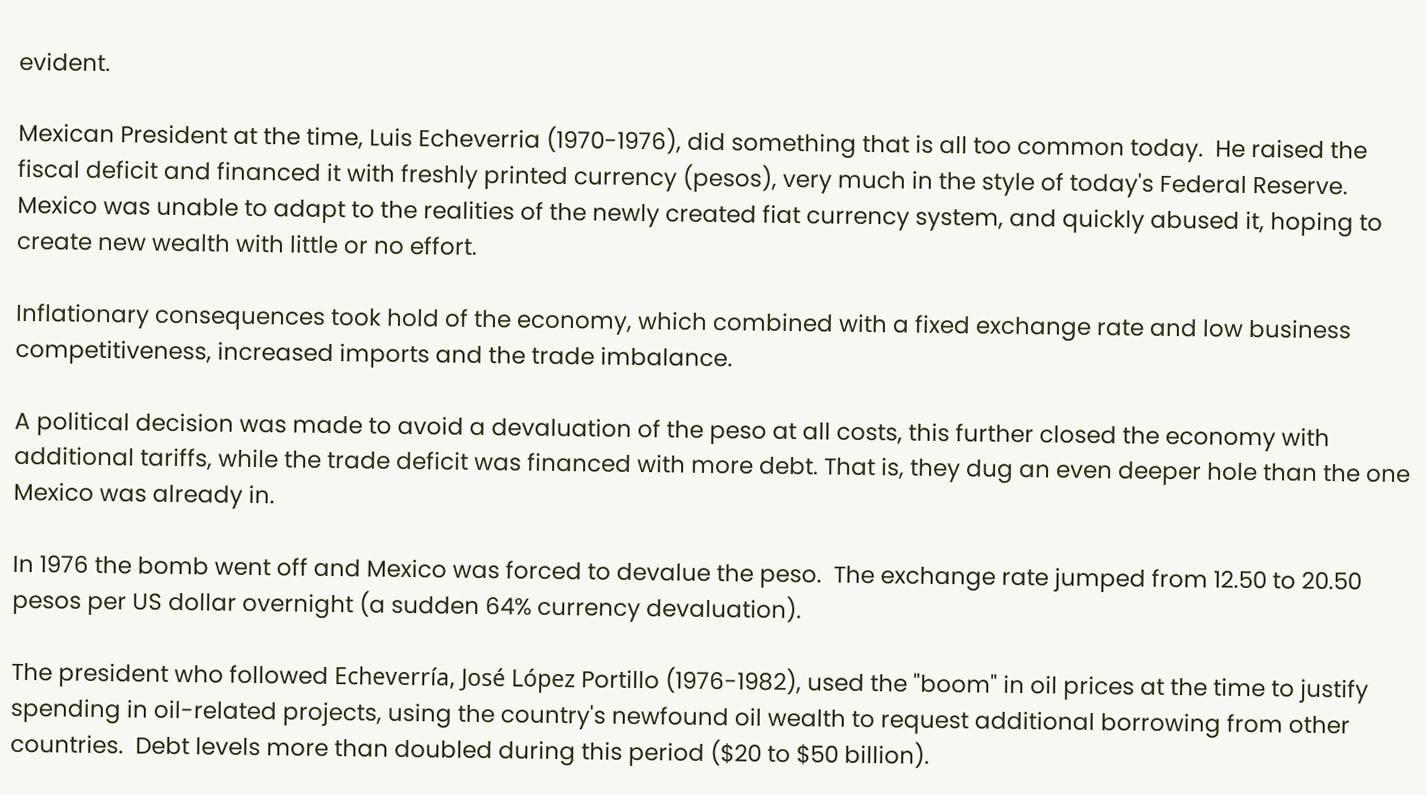evident.

Mexican President at the time, Luis Echeverria (1970-1976), did something that is all too common today.  He raised the fiscal deficit and financed it with freshly printed currency (pesos), very much in the style of today's Federal Reserve.  Mexico was unable to adapt to the realities of the newly created fiat currency system, and quickly abused it, hoping to create new wealth with little or no effort.

Inflationary consequences took hold of the economy, which combined with a fixed exchange rate and low business competitiveness, increased imports and the trade imbalance.

A political decision was made to avoid a devaluation of the peso at all costs, this further closed the economy with additional tariffs, while the trade deficit was financed with more debt. That is, they dug an even deeper hole than the one Mexico was already in.

In 1976 the bomb went off and Mexico was forced to devalue the peso.  The exchange rate jumped from 12.50 to 20.50 pesos per US dollar overnight (a sudden 64% currency devaluation).

The president who followed Echeverría, José López Portillo (1976-1982), used the "boom" in oil prices at the time to justify spending in oil-related projects, using the country's newfound oil wealth to request additional borrowing from other countries.  Debt levels more than doubled during this period ($20 to $50 billion).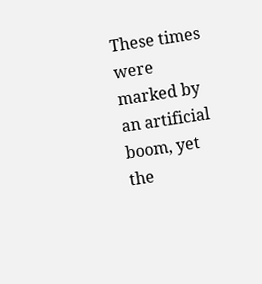These times were marked by an artificial boom, yet the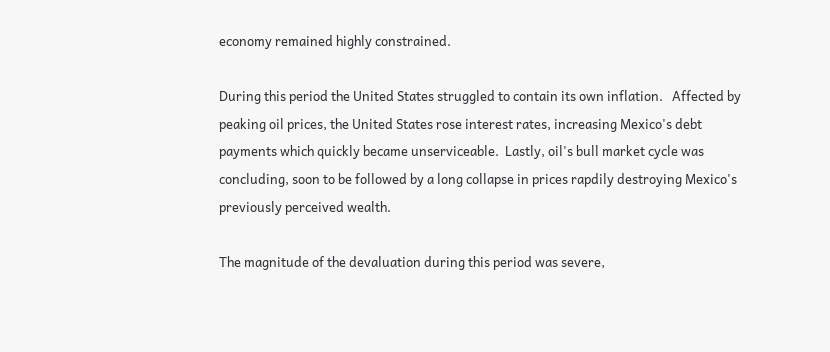economy remained highly constrained.

During this period the United States struggled to contain its own inflation.   Affected by peaking oil prices, the United States rose interest rates, increasing Mexico's debt payments which quickly became unserviceable.  Lastly, oil's bull market cycle was concluding, soon to be followed by a long collapse in prices rapdily destroying Mexico's previously perceived wealth.

The magnitude of the devaluation during this period was severe,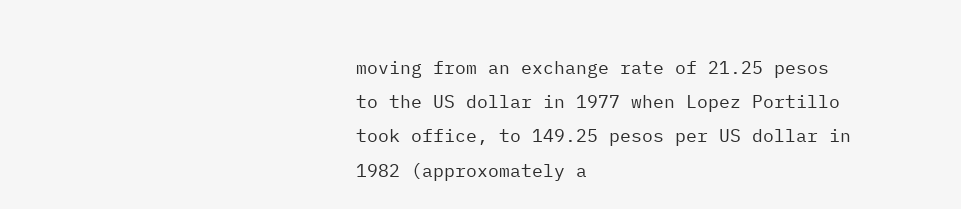moving from an exchange rate of 21.25 pesos to the US dollar in 1977 when Lopez Portillo took office, to 149.25 pesos per US dollar in 1982 (approxomately a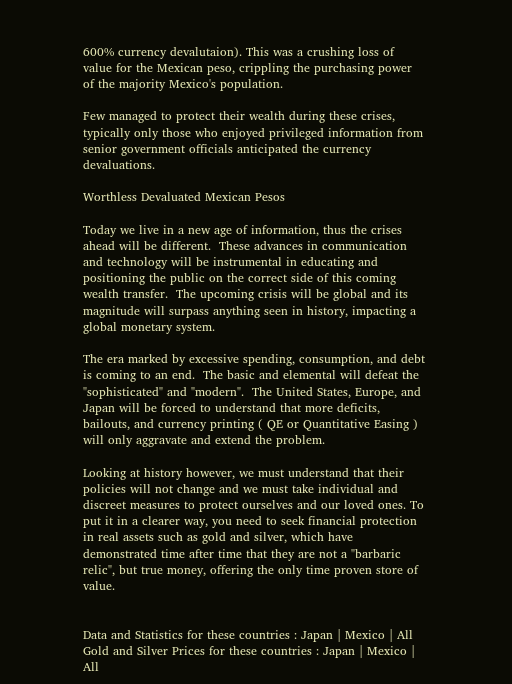600% currency devalutaion). This was a crushing loss of value for the Mexican peso, crippling the purchasing power of the majority Mexico's population.

Few managed to protect their wealth during these crises, typically only those who enjoyed privileged information from senior government officials anticipated the currency devaluations.

Worthless Devaluated Mexican Pesos

Today we live in a new age of information, thus the crises ahead will be different.  These advances in communication and technology will be instrumental in educating and positioning the public on the correct side of this coming wealth transfer.  The upcoming crisis will be global and its magnitude will surpass anything seen in history, impacting a global monetary system.

The era marked by excessive spending, consumption, and debt is coming to an end.  The basic and elemental will defeat the "sophisticated" and "modern".  The United States, Europe, and Japan will be forced to understand that more deficits, bailouts, and currency printing ( QE or Quantitative Easing ) will only aggravate and extend the problem.

Looking at history however, we must understand that their policies will not change and we must take individual and discreet measures to protect ourselves and our loved ones. To put it in a clearer way, you need to seek financial protection in real assets such as gold and silver, which have demonstrated time after time that they are not a "barbaric relic", but true money, offering the only time proven store of value.


Data and Statistics for these countries : Japan | Mexico | All
Gold and Silver Prices for these countries : Japan | Mexico | All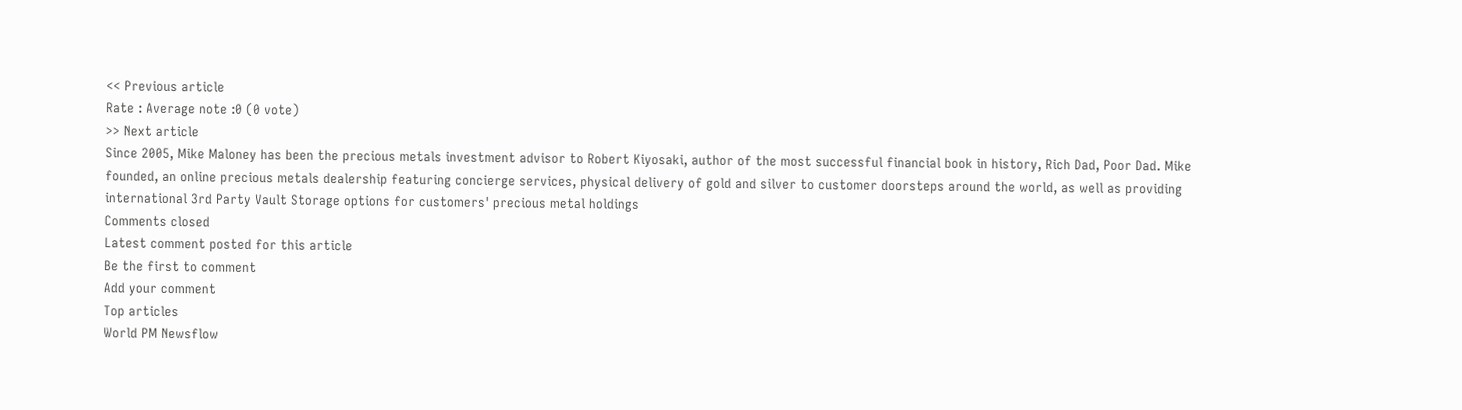<< Previous article
Rate : Average note :0 (0 vote)
>> Next article
Since 2005, Mike Maloney has been the precious metals investment advisor to Robert Kiyosaki, author of the most successful financial book in history, Rich Dad, Poor Dad. Mike founded, an online precious metals dealership featuring concierge services, physical delivery of gold and silver to customer doorsteps around the world, as well as providing international 3rd Party Vault Storage options for customers' precious metal holdings
Comments closed
Latest comment posted for this article
Be the first to comment
Add your comment
Top articles
World PM Newsflow